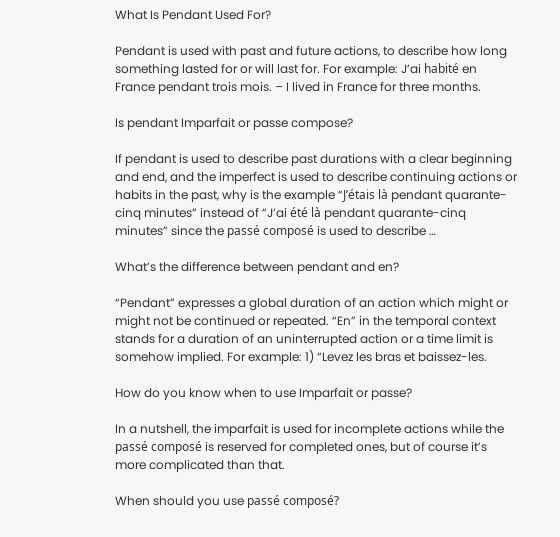What Is Pendant Used For?

Pendant is used with past and future actions, to describe how long something lasted for or will last for. For example: J’ai habité en France pendant trois mois. – I lived in France for three months.

Is pendant Imparfait or passe compose?

If pendant is used to describe past durations with a clear beginning and end, and the imperfect is used to describe continuing actions or habits in the past, why is the example “J’étais là pendant quarante-cinq minutes” instead of “J’ai été là pendant quarante-cinq minutes” since the passé composé is used to describe …

What’s the difference between pendant and en?

“Pendant” expresses a global duration of an action which might or might not be continued or repeated. “En” in the temporal context stands for a duration of an uninterrupted action or a time limit is somehow implied. For example: 1) “Levez les bras et baissez-les.

How do you know when to use Imparfait or passe?

In a nutshell, the imparfait is used for incomplete actions while the passé composé is reserved for completed ones, but of course it’s more complicated than that.

When should you use passé composé?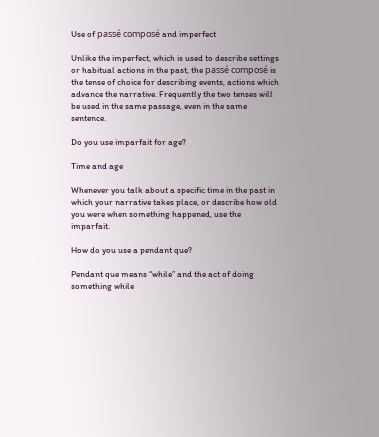Use of passé composé and imperfect

Unlike the imperfect, which is used to describe settings or habitual actions in the past, the passé composé is the tense of choice for describing events, actions which advance the narrative. Frequently the two tenses will be used in the same passage, even in the same sentence.

Do you use imparfait for age?

Time and age

Whenever you talk about a specific time in the past in which your narrative takes place, or describe how old you were when something happened, use the imparfait.

How do you use a pendant que?

Pendant que means “while” and the act of doing something while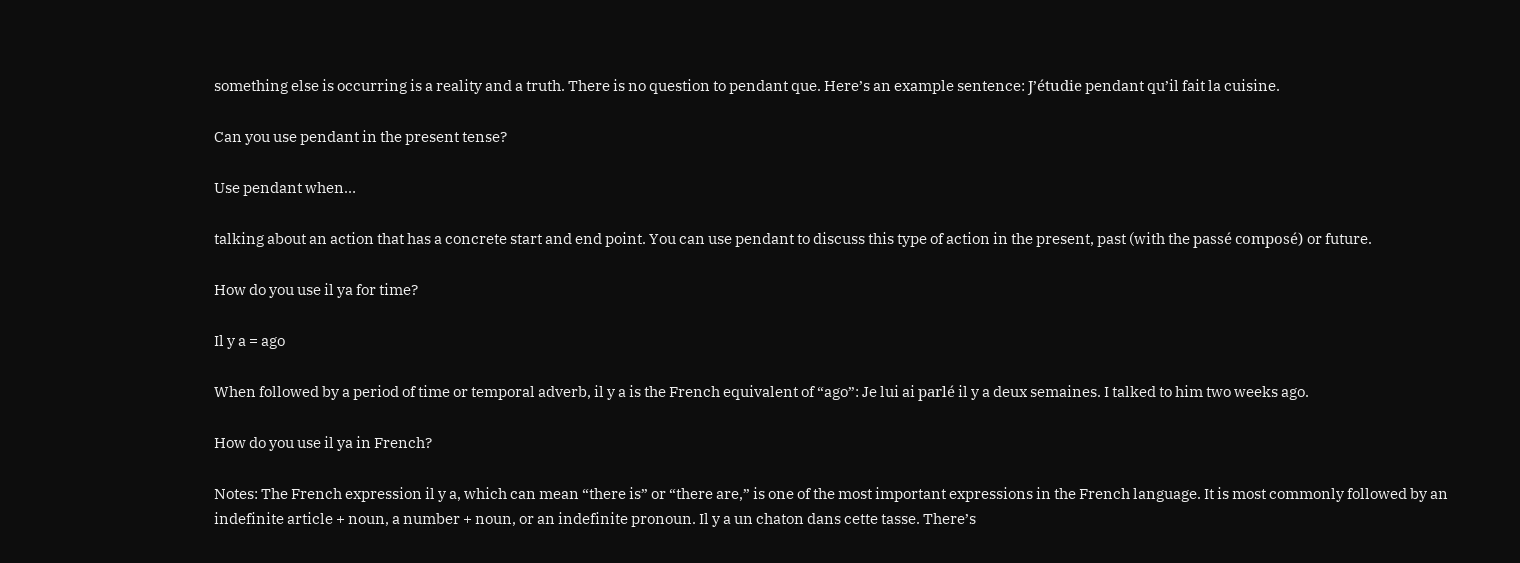something else is occurring is a reality and a truth. There is no question to pendant que. Here’s an example sentence: J’étudie pendant qu’il fait la cuisine.

Can you use pendant in the present tense?

Use pendant when…

talking about an action that has a concrete start and end point. You can use pendant to discuss this type of action in the present, past (with the passé composé) or future.

How do you use il ya for time?

Il y a = ago

When followed by a period of time or temporal adverb, il y a is the French equivalent of “ago”: Je lui ai parlé il y a deux semaines. I talked to him two weeks ago.

How do you use il ya in French?

Notes: The French expression il y a, which can mean “there is” or “there are,” is one of the most important expressions in the French language. It is most commonly followed by an indefinite article + noun, a number + noun, or an indefinite pronoun. Il y a un chaton dans cette tasse. There’s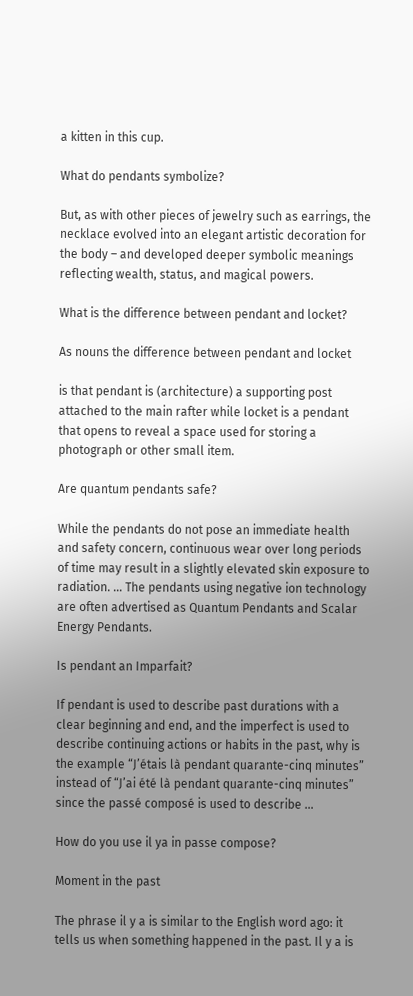a kitten in this cup.

What do pendants symbolize?

But, as with other pieces of jewelry such as earrings, the necklace evolved into an elegant artistic decoration for the body – and developed deeper symbolic meanings reflecting wealth, status, and magical powers.

What is the difference between pendant and locket?

As nouns the difference between pendant and locket

is that pendant is (architecture) a supporting post attached to the main rafter while locket is a pendant that opens to reveal a space used for storing a photograph or other small item.

Are quantum pendants safe?

While the pendants do not pose an immediate health and safety concern, continuous wear over long periods of time may result in a slightly elevated skin exposure to radiation. … The pendants using negative ion technology are often advertised as Quantum Pendants and Scalar Energy Pendants.

Is pendant an Imparfait?

If pendant is used to describe past durations with a clear beginning and end, and the imperfect is used to describe continuing actions or habits in the past, why is the example “J’étais là pendant quarante-cinq minutes” instead of “J’ai été là pendant quarante-cinq minutes” since the passé composé is used to describe …

How do you use il ya in passe compose?

Moment in the past

The phrase il y a is similar to the English word ago: it tells us when something happened in the past. Il y a is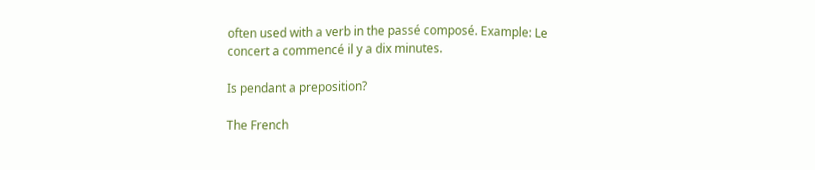often used with a verb in the passé composé. Example: Le concert a commencé il y a dix minutes.

Is pendant a preposition?

The French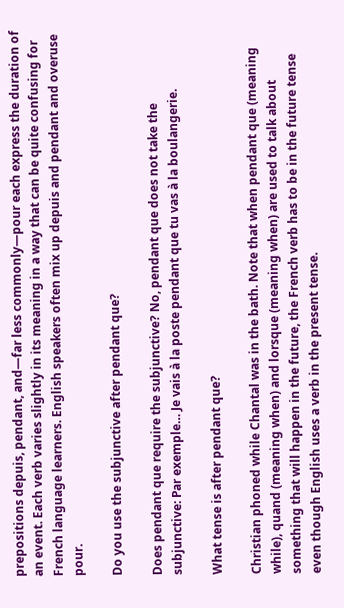prepositions depuis, pendant, and—far less commonly—pour each express the duration of an event. Each verb varies slightly in its meaning in a way that can be quite confusing for French language learners. English speakers often mix up depuis and pendant and overuse pour.

Do you use the subjunctive after pendant que?

Does pendant que require the subjunctive? No, pendant que does not take the subjunctive: Par exemple… Je vais à la poste pendant que tu vas à la boulangerie.

What tense is after pendant que?

Christian phoned while Chantal was in the bath. Note that when pendant que (meaning while), quand (meaning when) and lorsque (meaning when) are used to talk about something that will happen in the future, the French verb has to be in the future tense even though English uses a verb in the present tense.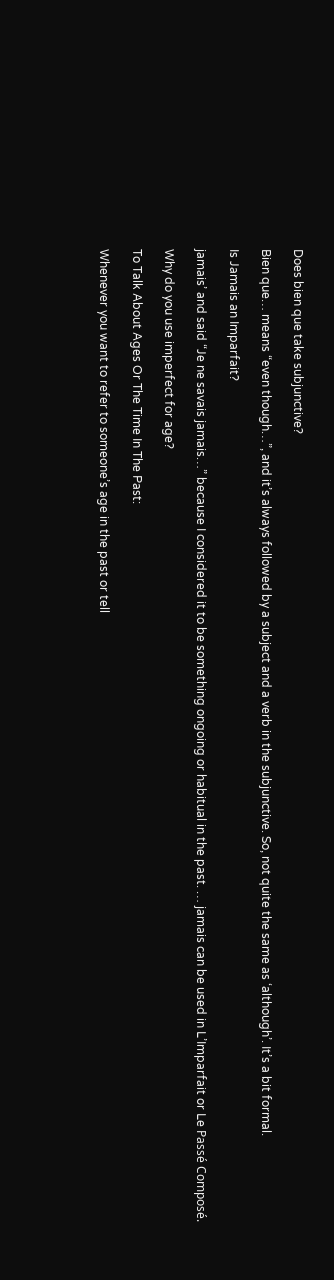Does bien que take subjunctive?

Bien que… means “even though…”, and it’s always followed by a subject and a verb in the subjunctive. So, not quite the same as ‘although’. It’s a bit formal.

Is Jamais an Imparfait?

jamais’ and said “Je ne savais jamais…” because I considered it to be something ongoing or habitual in the past. … jamais can be used in L’Imparfait or Le Passé Composé.

Why do you use imperfect for age?

To Talk About Ages Or The Time In The Past:

Whenever you want to refer to someone’s age in the past or tell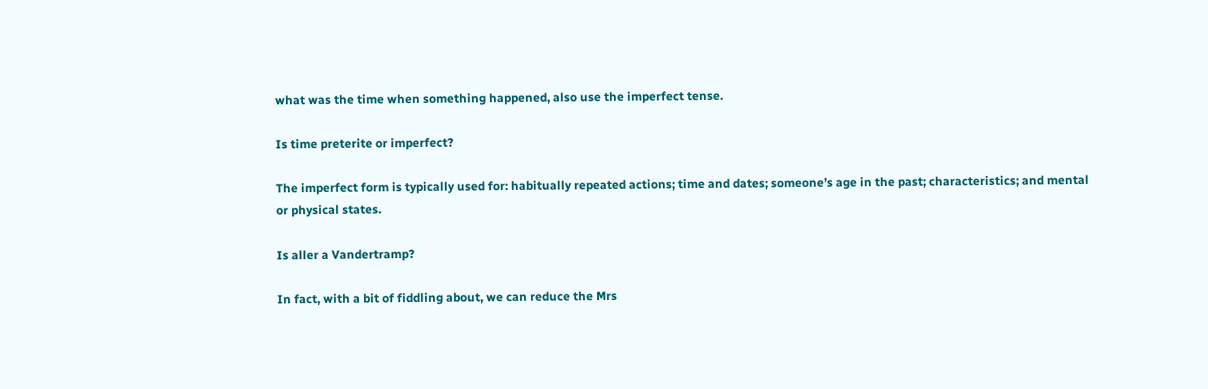what was the time when something happened, also use the imperfect tense.

Is time preterite or imperfect?

The imperfect form is typically used for: habitually repeated actions; time and dates; someone’s age in the past; characteristics; and mental or physical states.

Is aller a Vandertramp?

In fact, with a bit of fiddling about, we can reduce the Mrs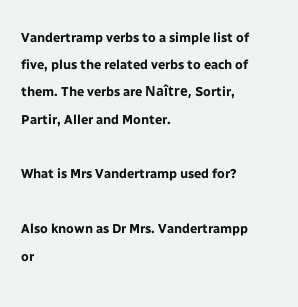Vandertramp verbs to a simple list of five, plus the related verbs to each of them. The verbs are Naître, Sortir, Partir, Aller and Monter.

What is Mrs Vandertramp used for?

Also known as Dr Mrs. Vandertrampp or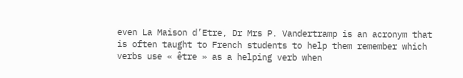even La Maison d’Etre, Dr Mrs P. Vandertramp is an acronym that is often taught to French students to help them remember which verbs use « être » as a helping verb when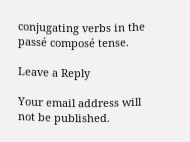conjugating verbs in the passé composé tense.

Leave a Reply

Your email address will not be published.